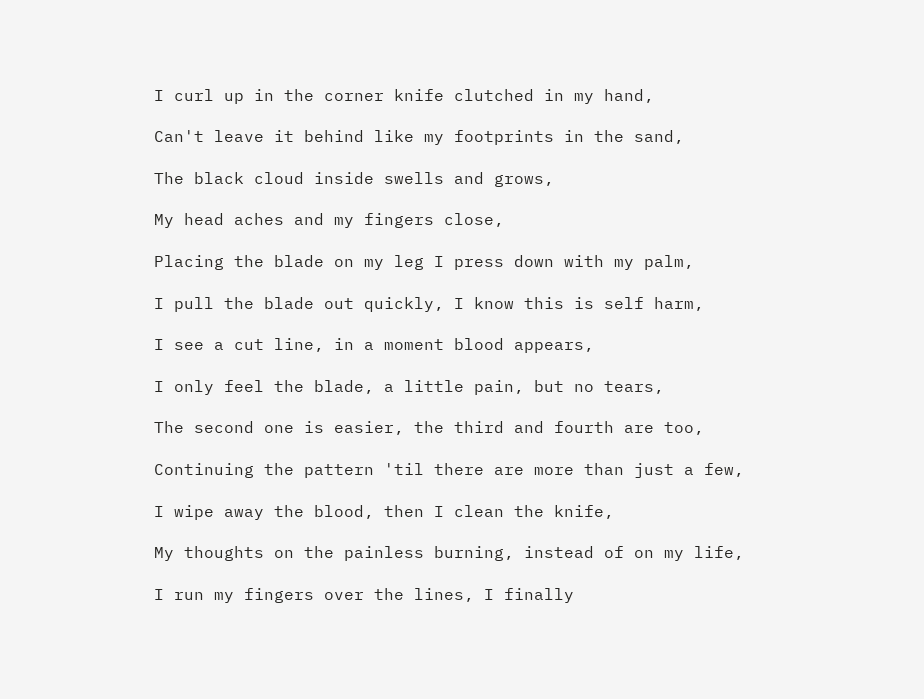I curl up in the corner knife clutched in my hand,

Can't leave it behind like my footprints in the sand,

The black cloud inside swells and grows,

My head aches and my fingers close,

Placing the blade on my leg I press down with my palm,

I pull the blade out quickly, I know this is self harm,

I see a cut line, in a moment blood appears,

I only feel the blade, a little pain, but no tears,

The second one is easier, the third and fourth are too,

Continuing the pattern 'til there are more than just a few,

I wipe away the blood, then I clean the knife,

My thoughts on the painless burning, instead of on my life,

I run my fingers over the lines, I finally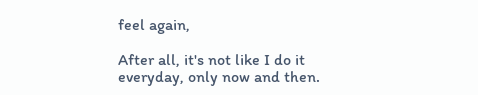feel again,

After all, it's not like I do it everyday, only now and then.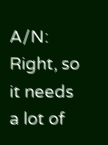A/N: Right, so it needs a lot of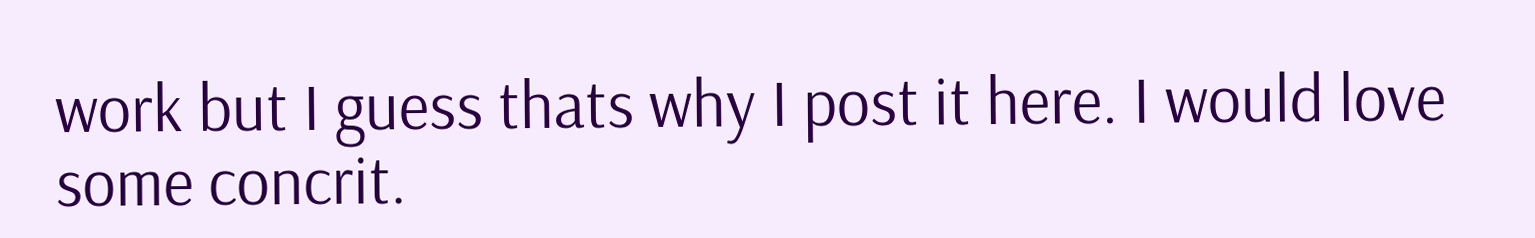work but I guess thats why I post it here. I would love some concrit.